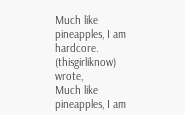Much like pineapples, I am hardcore. (thisgirliknow) wrote,
Much like pineapples, I am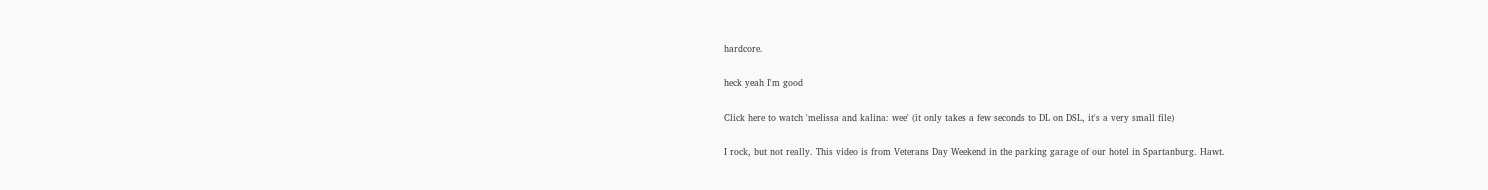hardcore.

heck yeah I'm good

Click here to watch 'melissa and kalina: wee' (it only takes a few seconds to DL on DSL, it's a very small file)

I rock, but not really. This video is from Veterans Day Weekend in the parking garage of our hotel in Spartanburg. Hawt.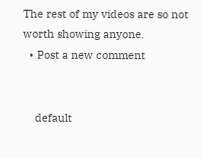The rest of my videos are so not worth showing anyone.
  • Post a new comment


    default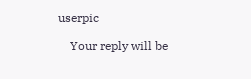userpic

    Your reply will be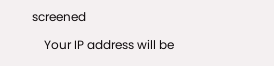screened

    Your IP address will be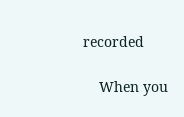recorded

    When you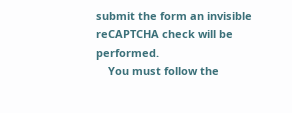submit the form an invisible reCAPTCHA check will be performed.
    You must follow the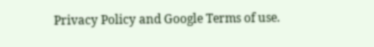Privacy Policy and Google Terms of use.